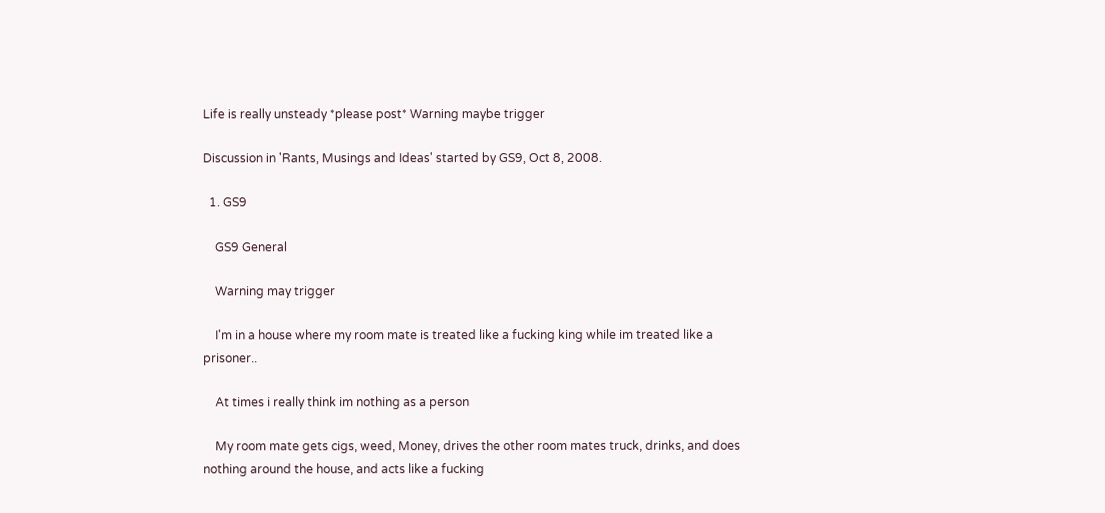Life is really unsteady *please post* Warning maybe trigger

Discussion in 'Rants, Musings and Ideas' started by GS9, Oct 8, 2008.

  1. GS9

    GS9 General

    Warning may trigger

    I'm in a house where my room mate is treated like a fucking king while im treated like a prisoner..

    At times i really think im nothing as a person

    My room mate gets cigs, weed, Money, drives the other room mates truck, drinks, and does nothing around the house, and acts like a fucking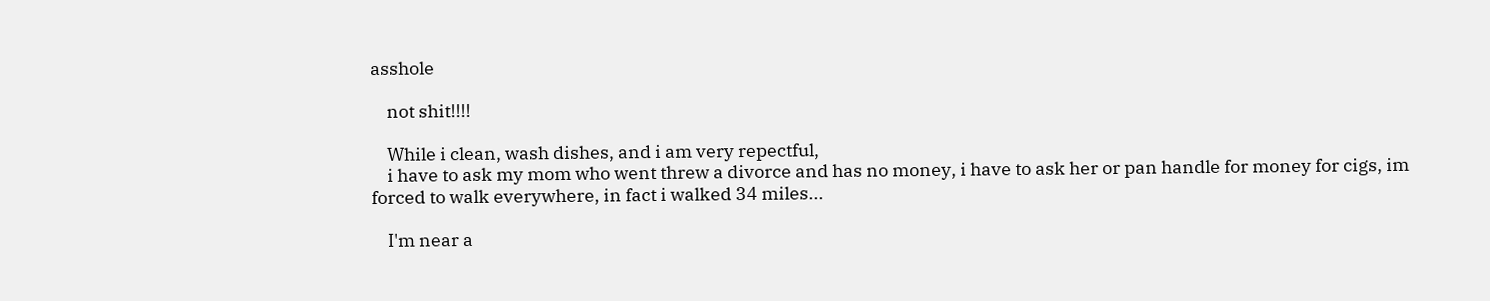asshole

    not shit!!!!

    While i clean, wash dishes, and i am very repectful,
    i have to ask my mom who went threw a divorce and has no money, i have to ask her or pan handle for money for cigs, im forced to walk everywhere, in fact i walked 34 miles...

    I'm near a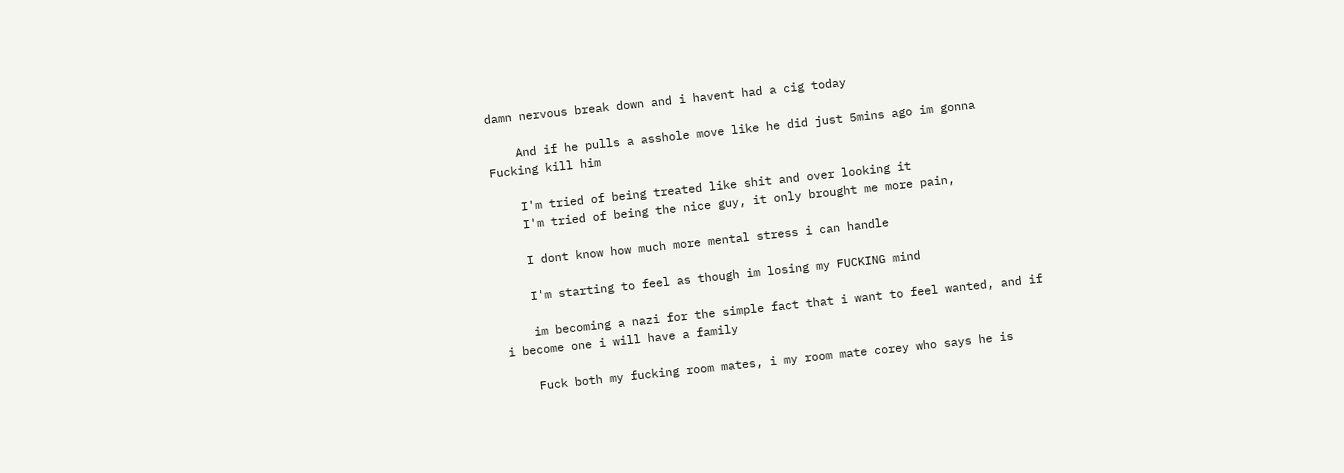damn nervous break down and i havent had a cig today

    And if he pulls a asshole move like he did just 5mins ago im gonna Fucking kill him

    I'm tried of being treated like shit and over looking it
    I'm tried of being the nice guy, it only brought me more pain,

    I dont know how much more mental stress i can handle

    I'm starting to feel as though im losing my FUCKING mind

    im becoming a nazi for the simple fact that i want to feel wanted, and if i become one i will have a family

    Fuck both my fucking room mates, i my room mate corey who says he is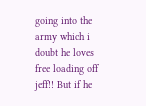going into the army which i doubt he loves free loading off jeff!! But if he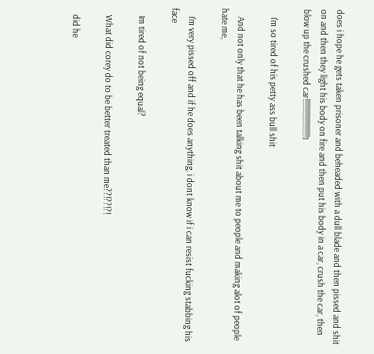does i hope he gets taken prisoner and beheaded with a dull blade and then pissed and shit on and then they light his body on fire and then put his body in a car, crush the car, then blow up the crushed car!!!!!!!!!!!!!!!!!!!1

    I'm so tired of his petty ass bull shit

    And not only that he has been talking shit about me to people and making alot of people hate me,

    I'm very pissed off and if he does anything, i dont know if i can resist fucking stabbing his face

    Im tired of not being equal?

    What did corey do to be better treated than me??!??!?!

    did he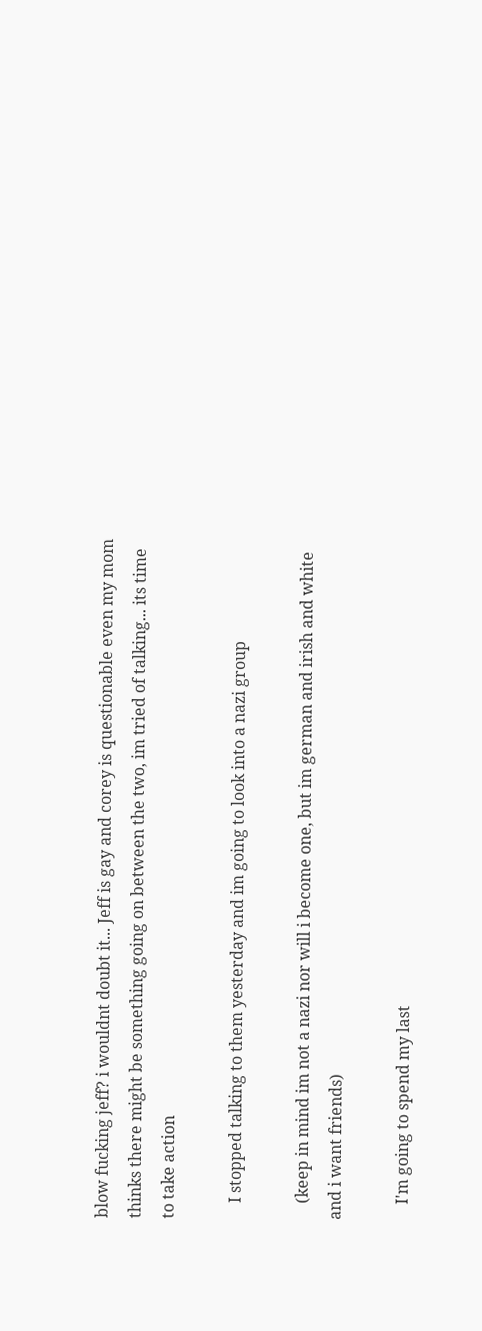blow fucking jeff? i wouldnt doubt it... Jeff is gay and corey is questionable even my mom thinks there might be something going on between the two, im tried of talking... its time to take action

    I stopped talking to them yesterday and im going to look into a nazi group

    (keep in mind im not a nazi nor will i become one, but im german and irish and white and i want friends)

    I'm going to spend my last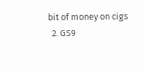bit of money on cigs
  2. GS9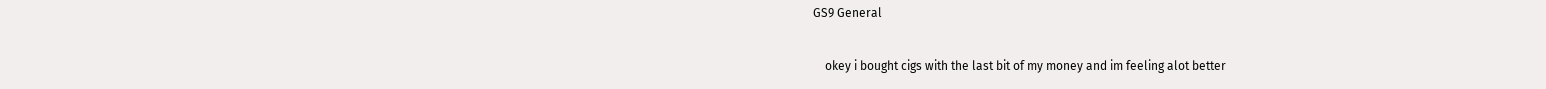GS9 General

    okey i bought cigs with the last bit of my money and im feeling alot better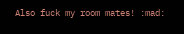Also fuck my room mates! :mad: